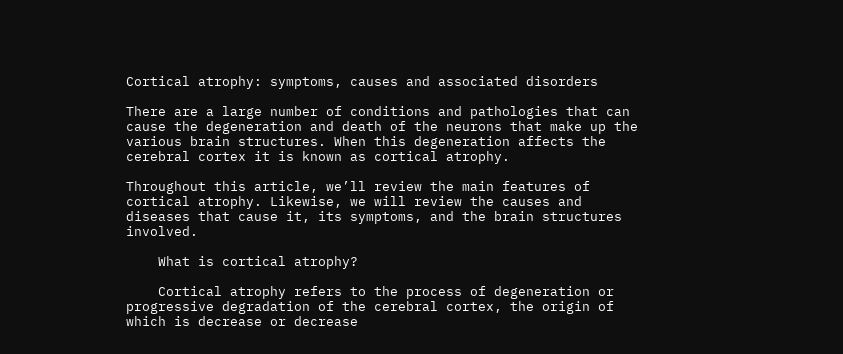Cortical atrophy: symptoms, causes and associated disorders

There are a large number of conditions and pathologies that can cause the degeneration and death of the neurons that make up the various brain structures. When this degeneration affects the cerebral cortex it is known as cortical atrophy.

Throughout this article, we’ll review the main features of cortical atrophy. Likewise, we will review the causes and diseases that cause it, its symptoms, and the brain structures involved.

    What is cortical atrophy?

    Cortical atrophy refers to the process of degeneration or progressive degradation of the cerebral cortex, the origin of which is decrease or decrease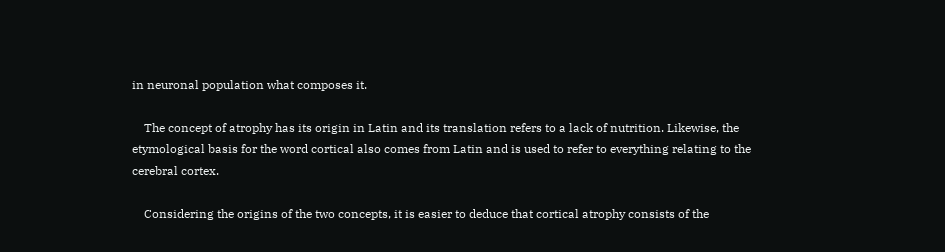in neuronal population what composes it.

    The concept of atrophy has its origin in Latin and its translation refers to a lack of nutrition. Likewise, the etymological basis for the word cortical also comes from Latin and is used to refer to everything relating to the cerebral cortex.

    Considering the origins of the two concepts, it is easier to deduce that cortical atrophy consists of the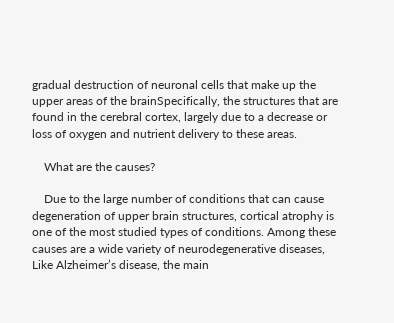gradual destruction of neuronal cells that make up the upper areas of the brainSpecifically, the structures that are found in the cerebral cortex, largely due to a decrease or loss of oxygen and nutrient delivery to these areas.

    What are the causes?

    Due to the large number of conditions that can cause degeneration of upper brain structures, cortical atrophy is one of the most studied types of conditions. Among these causes are a wide variety of neurodegenerative diseases, Like Alzheimer’s disease, the main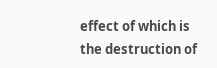effect of which is the destruction of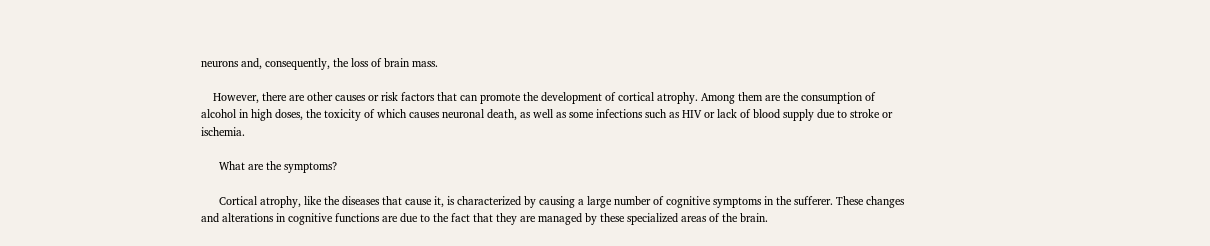neurons and, consequently, the loss of brain mass.

    However, there are other causes or risk factors that can promote the development of cortical atrophy. Among them are the consumption of alcohol in high doses, the toxicity of which causes neuronal death, as well as some infections such as HIV or lack of blood supply due to stroke or ischemia.

      What are the symptoms?

      Cortical atrophy, like the diseases that cause it, is characterized by causing a large number of cognitive symptoms in the sufferer. These changes and alterations in cognitive functions are due to the fact that they are managed by these specialized areas of the brain.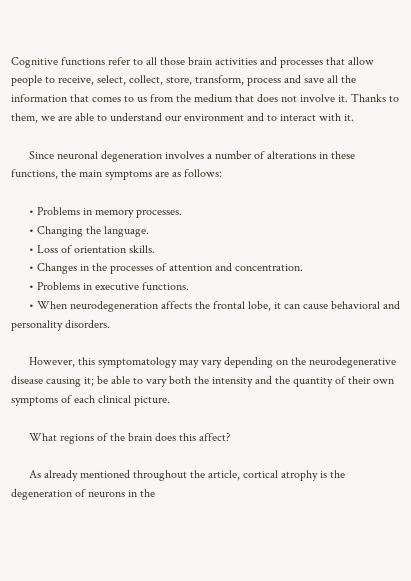Cognitive functions refer to all those brain activities and processes that allow people to receive, select, collect, store, transform, process and save all the information that comes to us from the medium that does not involve it. Thanks to them, we are able to understand our environment and to interact with it.

      Since neuronal degeneration involves a number of alterations in these functions, the main symptoms are as follows:

      • Problems in memory processes.
      • Changing the language.
      • Loss of orientation skills.
      • Changes in the processes of attention and concentration.
      • Problems in executive functions.
      • When neurodegeneration affects the frontal lobe, it can cause behavioral and personality disorders.

      However, this symptomatology may vary depending on the neurodegenerative disease causing it; be able to vary both the intensity and the quantity of their own symptoms of each clinical picture.

      What regions of the brain does this affect?

      As already mentioned throughout the article, cortical atrophy is the degeneration of neurons in the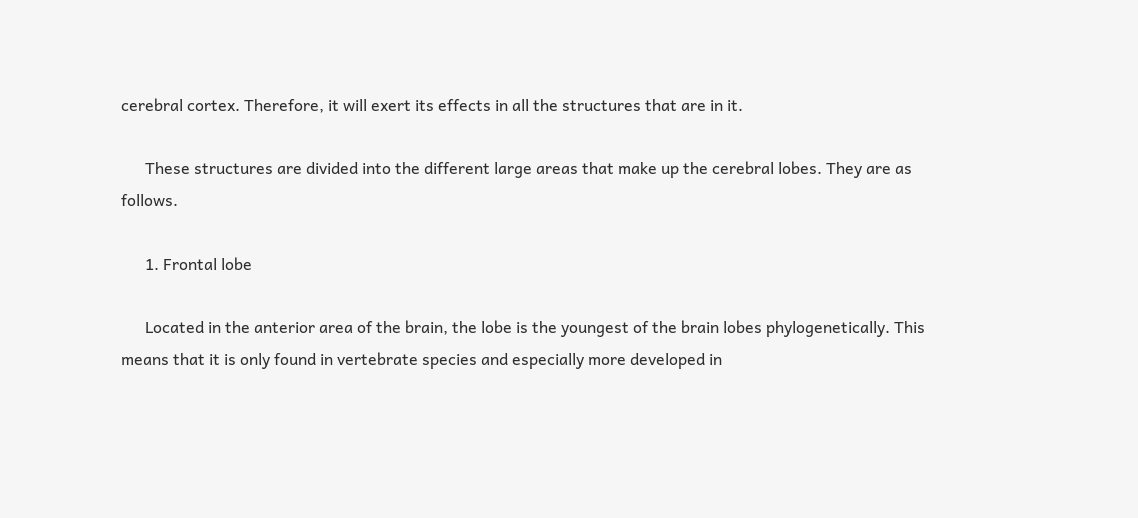cerebral cortex. Therefore, it will exert its effects in all the structures that are in it.

      These structures are divided into the different large areas that make up the cerebral lobes. They are as follows.

      1. Frontal lobe

      Located in the anterior area of the brain, the lobe is the youngest of the brain lobes phylogenetically. This means that it is only found in vertebrate species and especially more developed in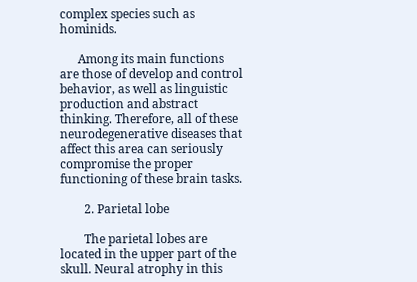complex species such as hominids.

      Among its main functions are those of develop and control behavior, as well as linguistic production and abstract thinking. Therefore, all of these neurodegenerative diseases that affect this area can seriously compromise the proper functioning of these brain tasks.

        2. Parietal lobe

        The parietal lobes are located in the upper part of the skull. Neural atrophy in this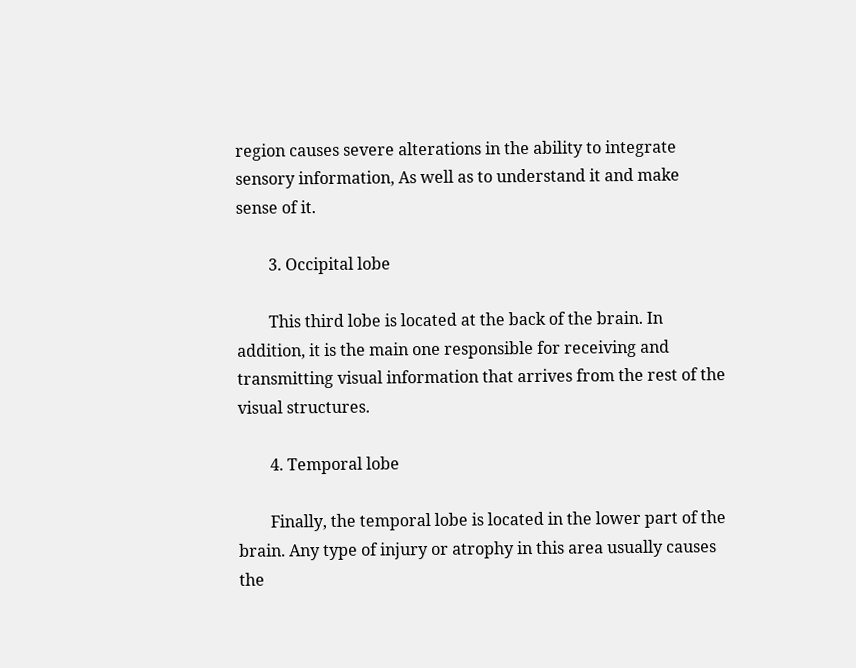region causes severe alterations in the ability to integrate sensory information, As well as to understand it and make sense of it.

        3. Occipital lobe

        This third lobe is located at the back of the brain. In addition, it is the main one responsible for receiving and transmitting visual information that arrives from the rest of the visual structures.

        4. Temporal lobe

        Finally, the temporal lobe is located in the lower part of the brain. Any type of injury or atrophy in this area usually causes the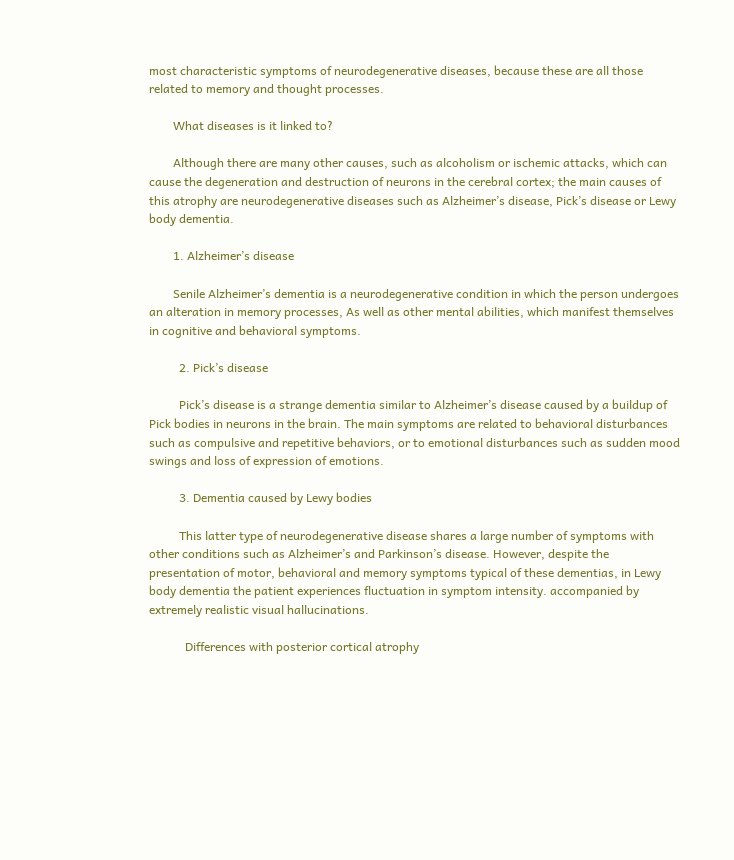most characteristic symptoms of neurodegenerative diseases, because these are all those related to memory and thought processes.

        What diseases is it linked to?

        Although there are many other causes, such as alcoholism or ischemic attacks, which can cause the degeneration and destruction of neurons in the cerebral cortex; the main causes of this atrophy are neurodegenerative diseases such as Alzheimer’s disease, Pick’s disease or Lewy body dementia.

        1. Alzheimer’s disease

        Senile Alzheimer’s dementia is a neurodegenerative condition in which the person undergoes an alteration in memory processes, As well as other mental abilities, which manifest themselves in cognitive and behavioral symptoms.

          2. Pick’s disease

          Pick’s disease is a strange dementia similar to Alzheimer’s disease caused by a buildup of Pick bodies in neurons in the brain. The main symptoms are related to behavioral disturbances such as compulsive and repetitive behaviors, or to emotional disturbances such as sudden mood swings and loss of expression of emotions.

          3. Dementia caused by Lewy bodies

          This latter type of neurodegenerative disease shares a large number of symptoms with other conditions such as Alzheimer’s and Parkinson’s disease. However, despite the presentation of motor, behavioral and memory symptoms typical of these dementias, in Lewy body dementia the patient experiences fluctuation in symptom intensity. accompanied by extremely realistic visual hallucinations.

            Differences with posterior cortical atrophy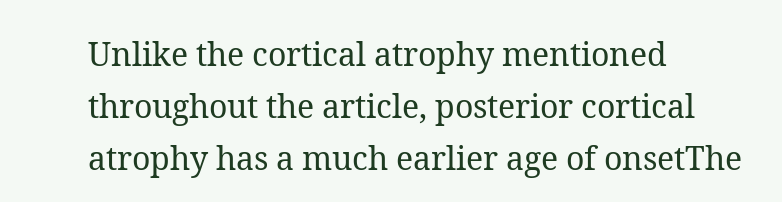Unlike the cortical atrophy mentioned throughout the article, posterior cortical atrophy has a much earlier age of onsetThe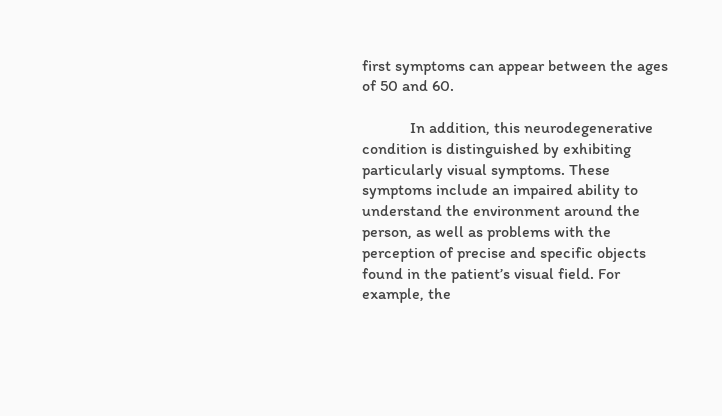first symptoms can appear between the ages of 50 and 60.

            In addition, this neurodegenerative condition is distinguished by exhibiting particularly visual symptoms. These symptoms include an impaired ability to understand the environment around the person, as well as problems with the perception of precise and specific objects found in the patient’s visual field. For example, the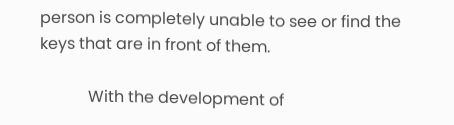person is completely unable to see or find the keys that are in front of them.

            With the development of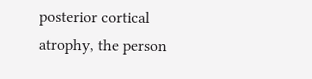posterior cortical atrophy, the person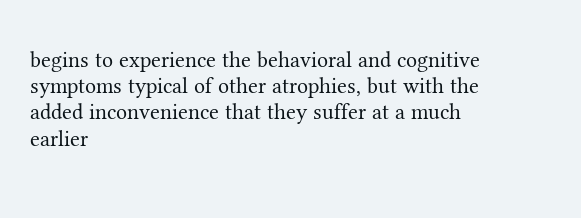begins to experience the behavioral and cognitive symptoms typical of other atrophies, but with the added inconvenience that they suffer at a much earlier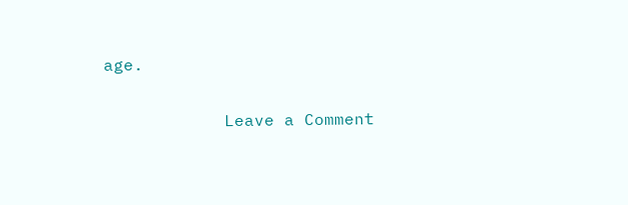age.

            Leave a Comment